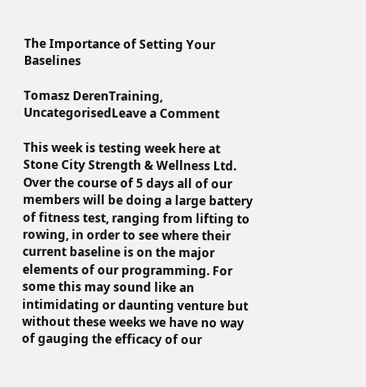The Importance of Setting Your Baselines

Tomasz DerenTraining, UncategorisedLeave a Comment

This week is testing week here at Stone City Strength & Wellness Ltd. Over the course of 5 days all of our members will be doing a large battery of fitness test, ranging from lifting to rowing, in order to see where their current baseline is on the major elements of our programming. For some this may sound like an intimidating or daunting venture but without these weeks we have no way of gauging the efficacy of our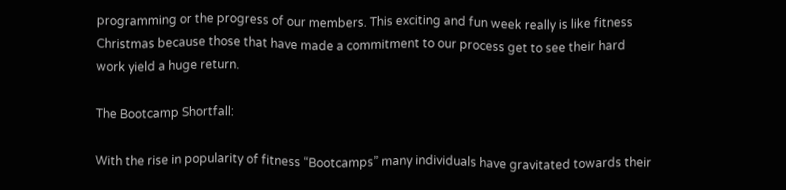programming or the progress of our members. This exciting and fun week really is like fitness Christmas because those that have made a commitment to our process get to see their hard work yield a huge return.

The Bootcamp Shortfall:

With the rise in popularity of fitness “Bootcamps” many individuals have gravitated towards their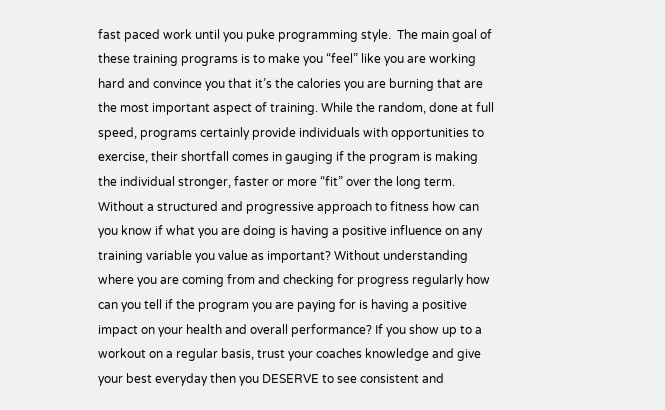fast paced work until you puke programming style.  The main goal of these training programs is to make you “feel” like you are working hard and convince you that it’s the calories you are burning that are the most important aspect of training. While the random, done at full speed, programs certainly provide individuals with opportunities to exercise, their shortfall comes in gauging if the program is making the individual stronger, faster or more “fit” over the long term. Without a structured and progressive approach to fitness how can you know if what you are doing is having a positive influence on any training variable you value as important? Without understanding where you are coming from and checking for progress regularly how can you tell if the program you are paying for is having a positive impact on your health and overall performance? If you show up to a workout on a regular basis, trust your coaches knowledge and give your best everyday then you DESERVE to see consistent and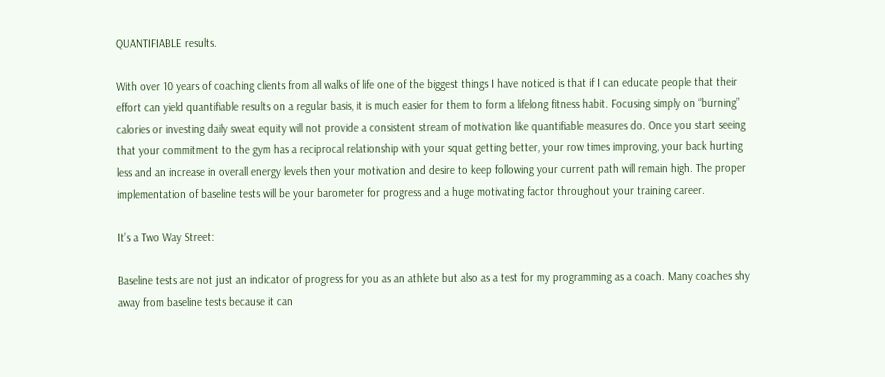QUANTIFIABLE results.

With over 10 years of coaching clients from all walks of life one of the biggest things I have noticed is that if I can educate people that their effort can yield quantifiable results on a regular basis, it is much easier for them to form a lifelong fitness habit. Focusing simply on “burning” calories or investing daily sweat equity will not provide a consistent stream of motivation like quantifiable measures do. Once you start seeing that your commitment to the gym has a reciprocal relationship with your squat getting better, your row times improving, your back hurting less and an increase in overall energy levels then your motivation and desire to keep following your current path will remain high. The proper implementation of baseline tests will be your barometer for progress and a huge motivating factor throughout your training career.

It’s a Two Way Street:

Baseline tests are not just an indicator of progress for you as an athlete but also as a test for my programming as a coach. Many coaches shy away from baseline tests because it can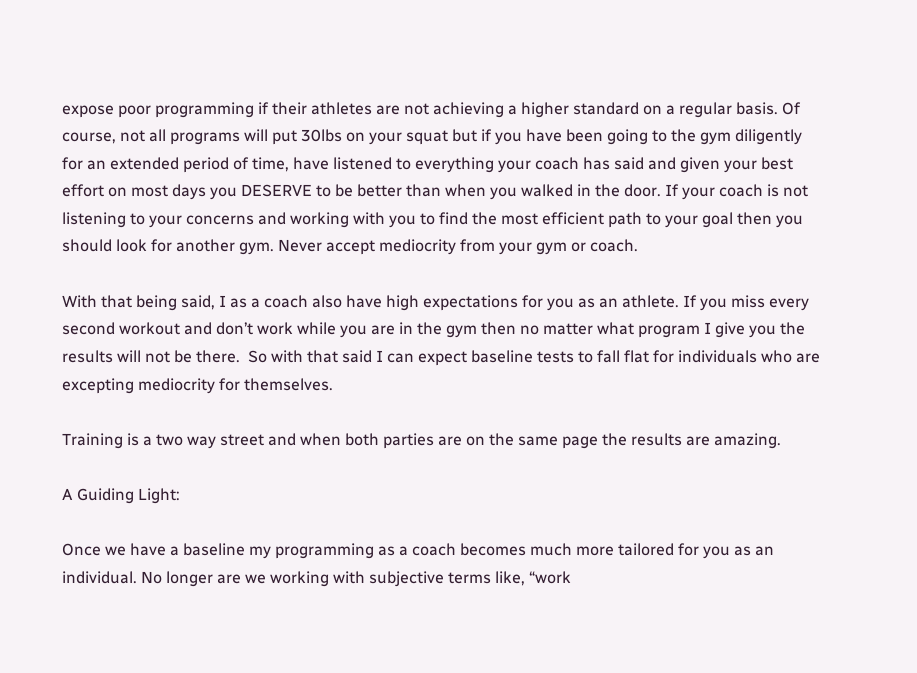expose poor programming if their athletes are not achieving a higher standard on a regular basis. Of course, not all programs will put 30lbs on your squat but if you have been going to the gym diligently for an extended period of time, have listened to everything your coach has said and given your best effort on most days you DESERVE to be better than when you walked in the door. If your coach is not listening to your concerns and working with you to find the most efficient path to your goal then you should look for another gym. Never accept mediocrity from your gym or coach.

With that being said, I as a coach also have high expectations for you as an athlete. If you miss every second workout and don’t work while you are in the gym then no matter what program I give you the results will not be there.  So with that said I can expect baseline tests to fall flat for individuals who are excepting mediocrity for themselves.

Training is a two way street and when both parties are on the same page the results are amazing.

A Guiding Light:

Once we have a baseline my programming as a coach becomes much more tailored for you as an individual. No longer are we working with subjective terms like, “work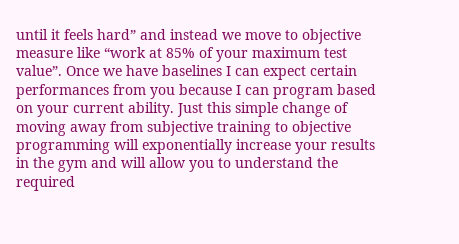until it feels hard” and instead we move to objective measure like “work at 85% of your maximum test value”. Once we have baselines I can expect certain performances from you because I can program based on your current ability. Just this simple change of moving away from subjective training to objective programming will exponentially increase your results in the gym and will allow you to understand the required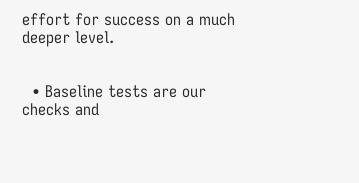effort for success on a much deeper level.


  • Baseline tests are our checks and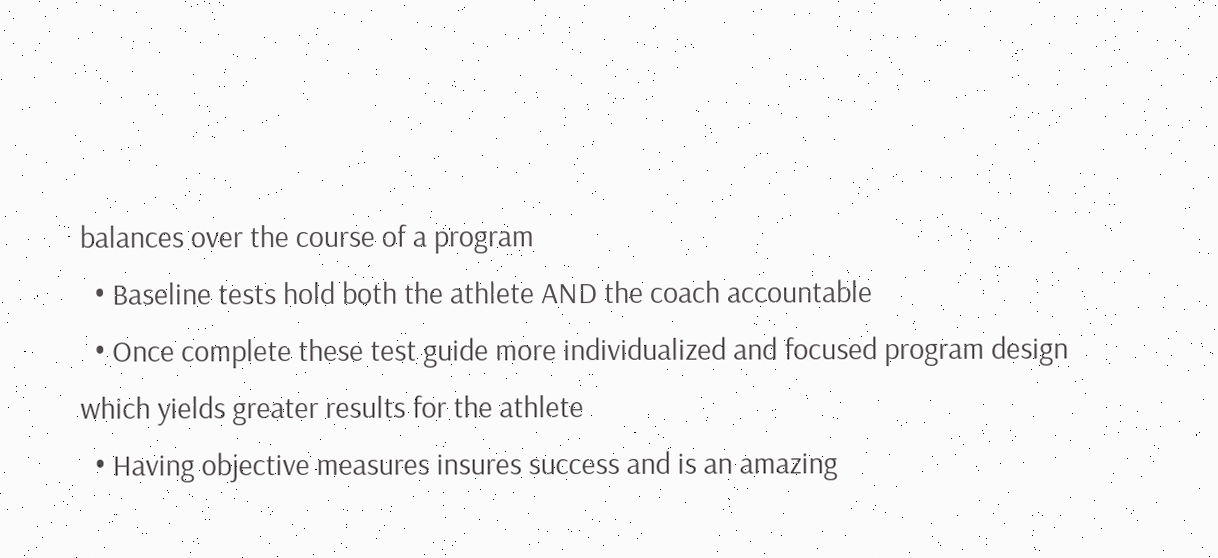balances over the course of a program
  • Baseline tests hold both the athlete AND the coach accountable
  • Once complete these test guide more individualized and focused program design which yields greater results for the athlete
  • Having objective measures insures success and is an amazing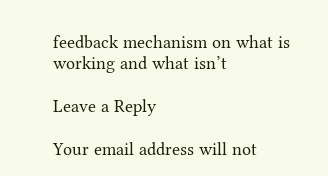feedback mechanism on what is working and what isn’t

Leave a Reply

Your email address will not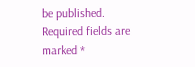be published. Required fields are marked *